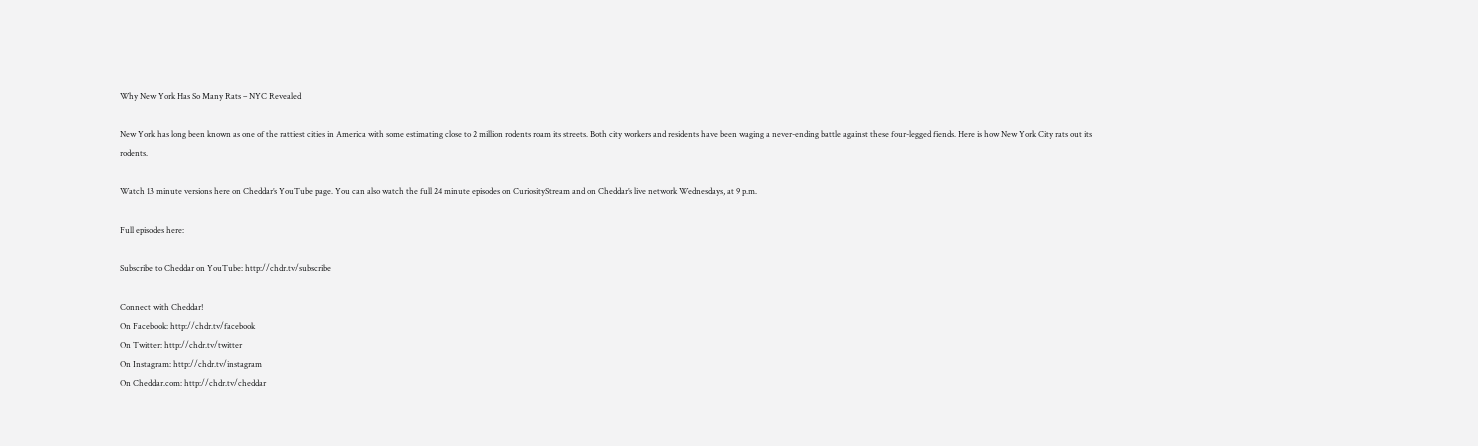Why New York Has So Many Rats – NYC Revealed

New York has long been known as one of the rattiest cities in America with some estimating close to 2 million rodents roam its streets. Both city workers and residents have been waging a never-ending battle against these four-legged fiends. Here is how New York City rats out its rodents.

Watch 13 minute versions here on Cheddar’s YouTube page. You can also watch the full 24 minute episodes on CuriosityStream and on Cheddar’s live network Wednesdays, at 9 p.m.

Full episodes here:

Subscribe to Cheddar on YouTube: http://chdr.tv/subscribe

Connect with Cheddar!
On Facebook: http://chdr.tv/facebook
On Twitter: http://chdr.tv/twitter
On Instagram: http://chdr.tv/instagram
On Cheddar.com: http://chdr.tv/cheddar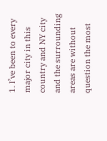1. I’ve been to every major city in this country and NY city and the surrounding areas are without question the most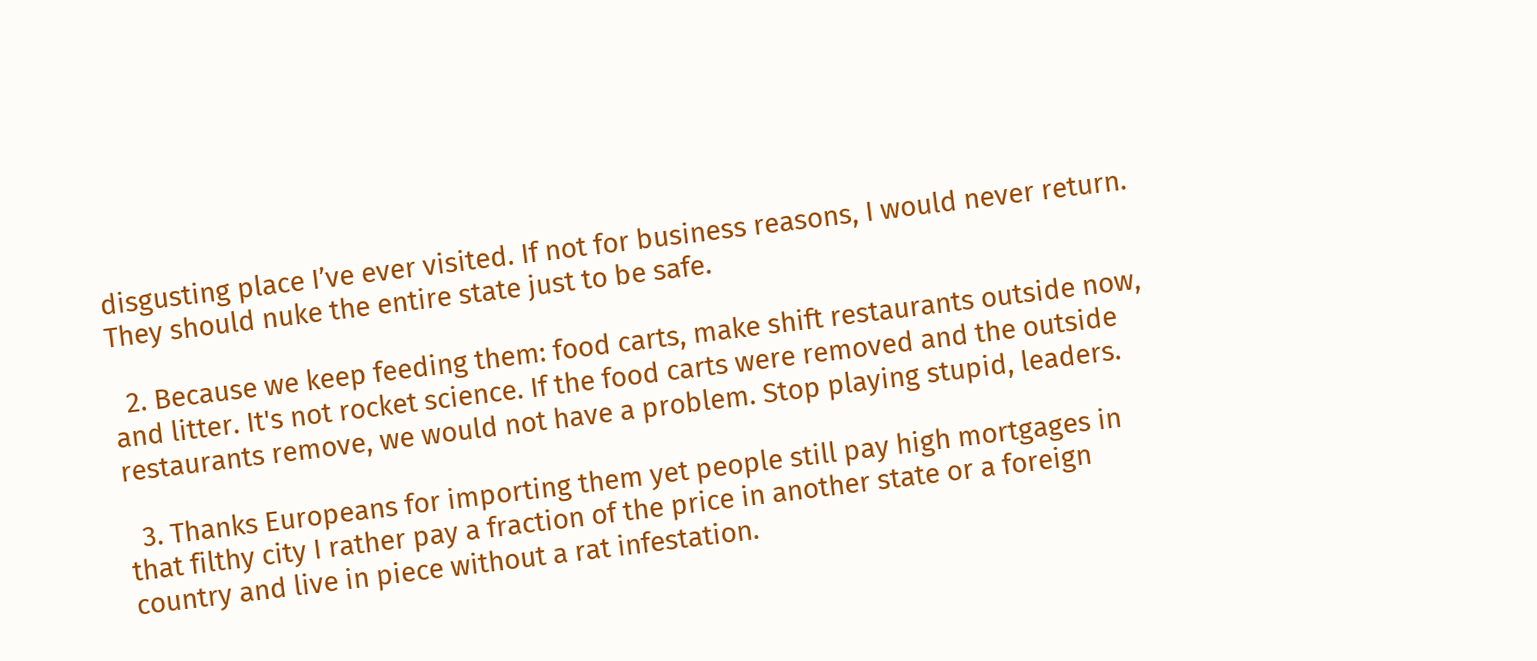disgusting place I’ve ever visited. If not for business reasons, I would never return. They should nuke the entire state just to be safe.

  2. Because we keep feeding them: food carts, make shift restaurants outside now, and litter. It's not rocket science. If the food carts were removed and the outside restaurants remove, we would not have a problem. Stop playing stupid, leaders.

  3. Thanks Europeans for importing them yet people still pay high mortgages in that filthy city I rather pay a fraction of the price in another state or a foreign country and live in piece without a rat infestation.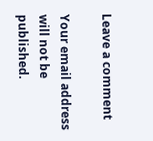Leave a comment

Your email address will not be published.